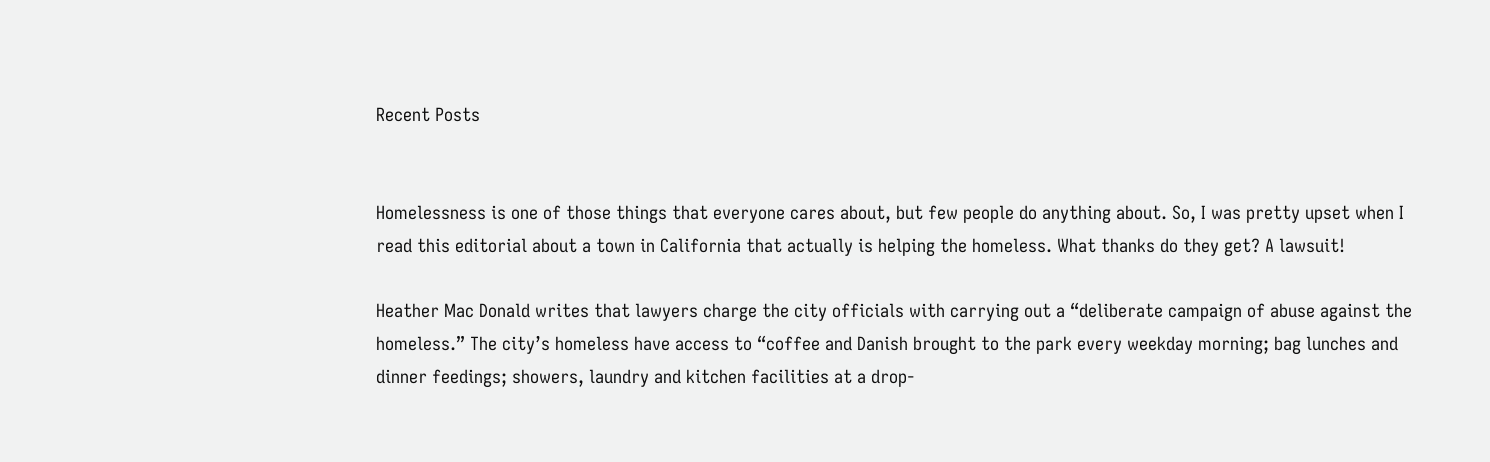Recent Posts


Homelessness is one of those things that everyone cares about, but few people do anything about. So, I was pretty upset when I read this editorial about a town in California that actually is helping the homeless. What thanks do they get? A lawsuit!

Heather Mac Donald writes that lawyers charge the city officials with carrying out a “deliberate campaign of abuse against the homeless.” The city’s homeless have access to “coffee and Danish brought to the park every weekday morning; bag lunches and dinner feedings; showers, laundry and kitchen facilities at a drop-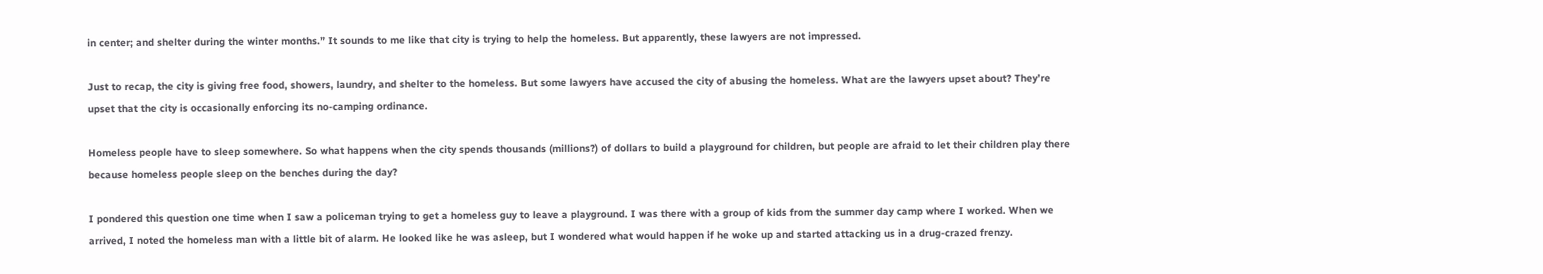in center; and shelter during the winter months.” It sounds to me like that city is trying to help the homeless. But apparently, these lawyers are not impressed.

Just to recap, the city is giving free food, showers, laundry, and shelter to the homeless. But some lawyers have accused the city of abusing the homeless. What are the lawyers upset about? They’re upset that the city is occasionally enforcing its no-camping ordinance.

Homeless people have to sleep somewhere. So what happens when the city spends thousands (millions?) of dollars to build a playground for children, but people are afraid to let their children play there because homeless people sleep on the benches during the day?

I pondered this question one time when I saw a policeman trying to get a homeless guy to leave a playground. I was there with a group of kids from the summer day camp where I worked. When we arrived, I noted the homeless man with a little bit of alarm. He looked like he was asleep, but I wondered what would happen if he woke up and started attacking us in a drug-crazed frenzy.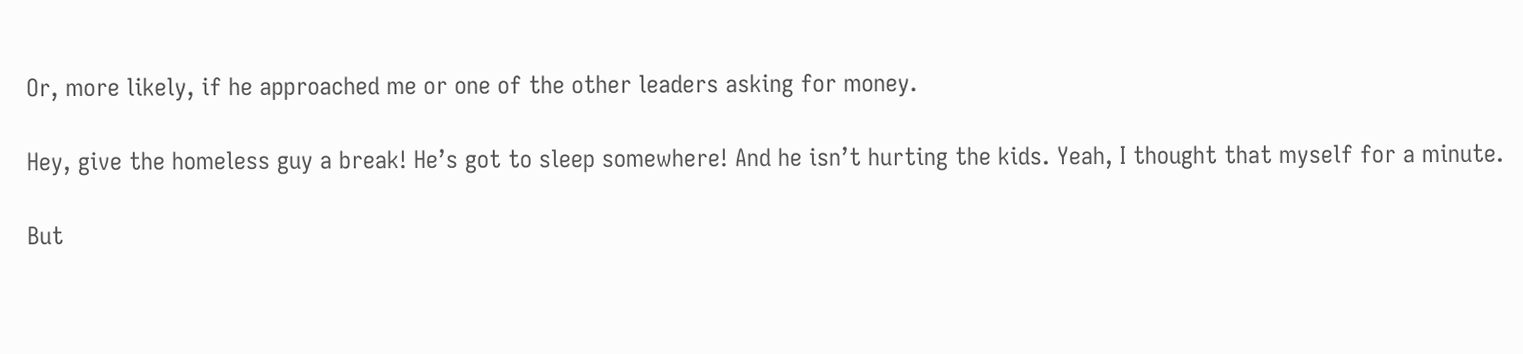Or, more likely, if he approached me or one of the other leaders asking for money.

Hey, give the homeless guy a break! He’s got to sleep somewhere! And he isn’t hurting the kids. Yeah, I thought that myself for a minute.

But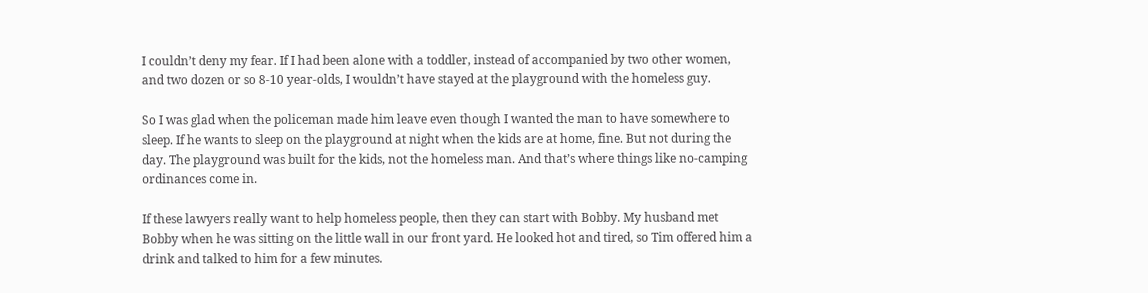I couldn’t deny my fear. If I had been alone with a toddler, instead of accompanied by two other women, and two dozen or so 8-10 year-olds, I wouldn’t have stayed at the playground with the homeless guy.

So I was glad when the policeman made him leave even though I wanted the man to have somewhere to sleep. If he wants to sleep on the playground at night when the kids are at home, fine. But not during the day. The playground was built for the kids, not the homeless man. And that’s where things like no-camping ordinances come in.

If these lawyers really want to help homeless people, then they can start with Bobby. My husband met Bobby when he was sitting on the little wall in our front yard. He looked hot and tired, so Tim offered him a drink and talked to him for a few minutes.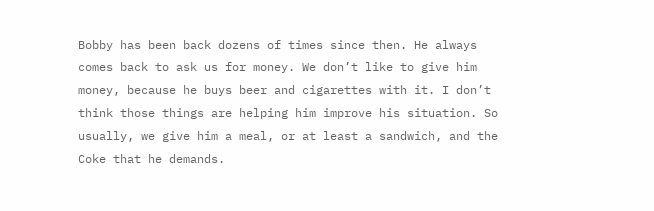Bobby has been back dozens of times since then. He always comes back to ask us for money. We don’t like to give him money, because he buys beer and cigarettes with it. I don’t think those things are helping him improve his situation. So usually, we give him a meal, or at least a sandwich, and the Coke that he demands.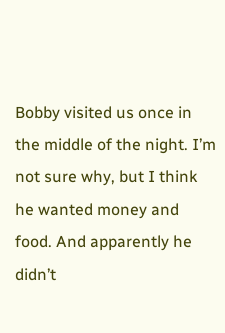Bobby visited us once in the middle of the night. I’m not sure why, but I think he wanted money and food. And apparently he didn’t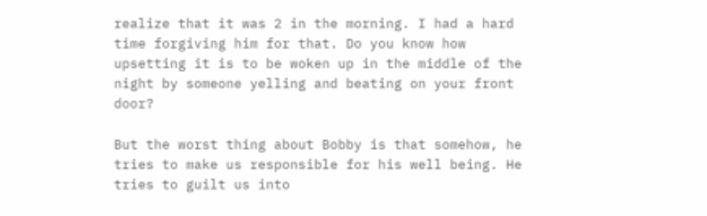realize that it was 2 in the morning. I had a hard time forgiving him for that. Do you know how upsetting it is to be woken up in the middle of the night by someone yelling and beating on your front door?

But the worst thing about Bobby is that somehow, he tries to make us responsible for his well being. He tries to guilt us into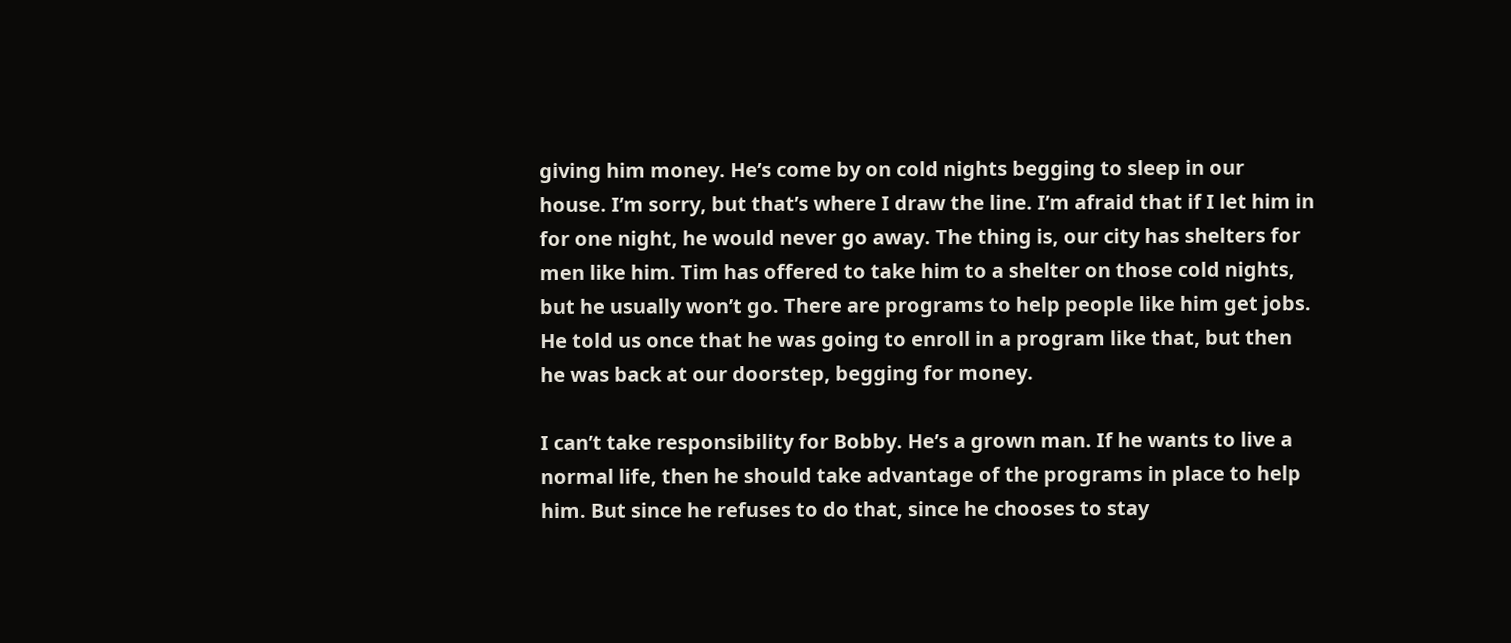giving him money. He’s come by on cold nights begging to sleep in our house. I’m sorry, but that’s where I draw the line. I’m afraid that if I let him in for one night, he would never go away. The thing is, our city has shelters for men like him. Tim has offered to take him to a shelter on those cold nights, but he usually won’t go. There are programs to help people like him get jobs. He told us once that he was going to enroll in a program like that, but then he was back at our doorstep, begging for money.

I can’t take responsibility for Bobby. He’s a grown man. If he wants to live a normal life, then he should take advantage of the programs in place to help him. But since he refuses to do that, since he chooses to stay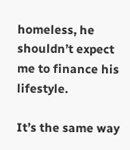homeless, he shouldn’t expect me to finance his lifestyle.

It’s the same way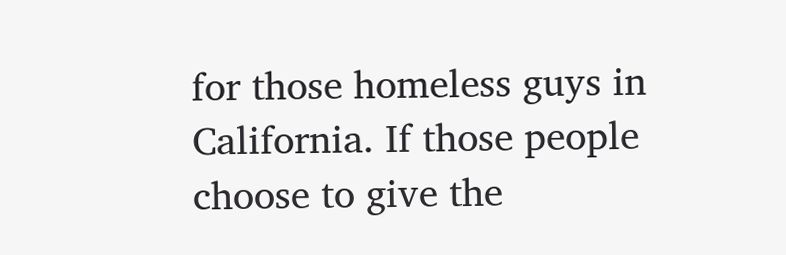for those homeless guys in California. If those people choose to give the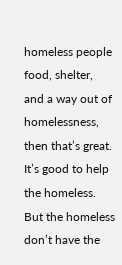homeless people food, shelter, and a way out of homelessness, then that’s great. It’s good to help the homeless. But the homeless don’t have the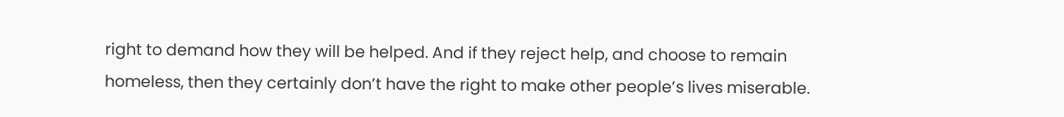right to demand how they will be helped. And if they reject help, and choose to remain homeless, then they certainly don’t have the right to make other people’s lives miserable.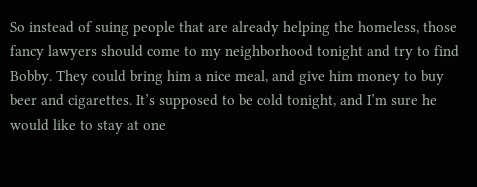So instead of suing people that are already helping the homeless, those fancy lawyers should come to my neighborhood tonight and try to find Bobby. They could bring him a nice meal, and give him money to buy beer and cigarettes. It’s supposed to be cold tonight, and I’m sure he would like to stay at one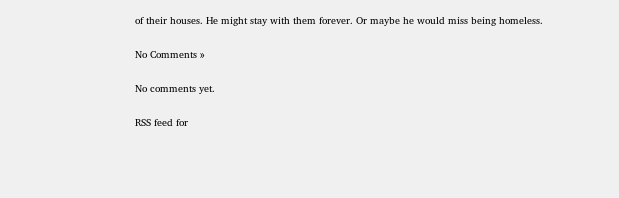of their houses. He might stay with them forever. Or maybe he would miss being homeless.

No Comments »

No comments yet.

RSS feed for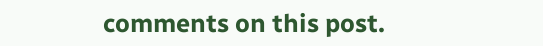comments on this post.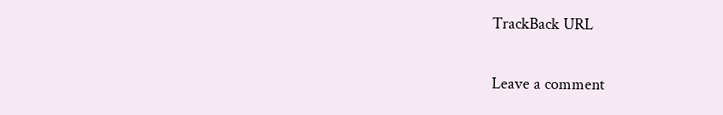TrackBack URL

Leave a comment